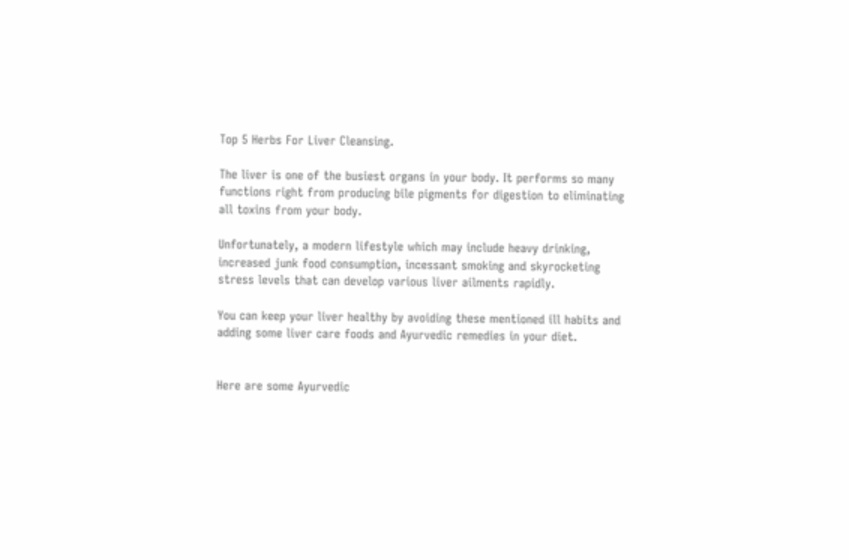Top 5 Herbs For Liver Cleansing.

The liver is one of the busiest organs in your body. It performs so many functions right from producing bile pigments for digestion to eliminating all toxins from your body.

Unfortunately, a modern lifestyle which may include heavy drinking, increased junk food consumption, incessant smoking and skyrocketing stress levels that can develop various liver ailments rapidly.

You can keep your liver healthy by avoiding these mentioned ill habits and adding some liver care foods and Ayurvedic remedies in your diet.


Here are some Ayurvedic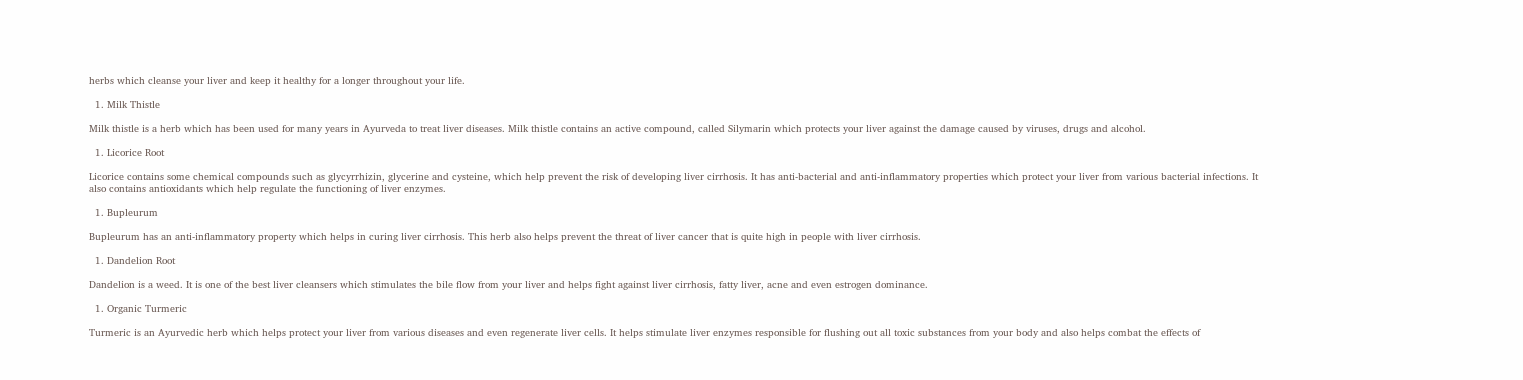herbs which cleanse your liver and keep it healthy for a longer throughout your life.

  1. Milk Thistle

Milk thistle is a herb which has been used for many years in Ayurveda to treat liver diseases. Milk thistle contains an active compound, called Silymarin which protects your liver against the damage caused by viruses, drugs and alcohol.

  1. Licorice Root

Licorice contains some chemical compounds such as glycyrrhizin, glycerine and cysteine, which help prevent the risk of developing liver cirrhosis. It has anti-bacterial and anti-inflammatory properties which protect your liver from various bacterial infections. It also contains antioxidants which help regulate the functioning of liver enzymes.

  1. Bupleurum

Bupleurum has an anti-inflammatory property which helps in curing liver cirrhosis. This herb also helps prevent the threat of liver cancer that is quite high in people with liver cirrhosis.

  1. Dandelion Root

Dandelion is a weed. It is one of the best liver cleansers which stimulates the bile flow from your liver and helps fight against liver cirrhosis, fatty liver, acne and even estrogen dominance.

  1. Organic Turmeric

Turmeric is an Ayurvedic herb which helps protect your liver from various diseases and even regenerate liver cells. It helps stimulate liver enzymes responsible for flushing out all toxic substances from your body and also helps combat the effects of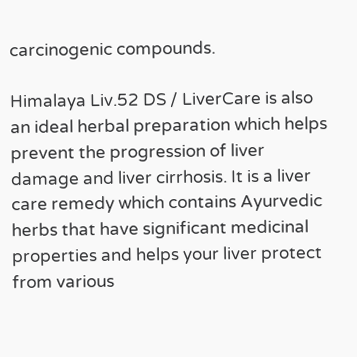carcinogenic compounds.

Himalaya Liv.52 DS / LiverCare is also an ideal herbal preparation which helps prevent the progression of liver damage and liver cirrhosis. It is a liver care remedy which contains Ayurvedic herbs that have significant medicinal properties and helps your liver protect from various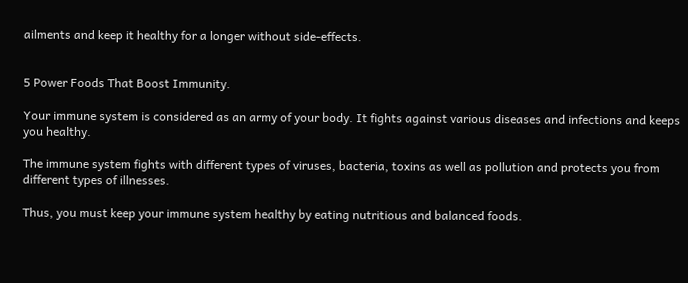ailments and keep it healthy for a longer without side-effects.


5 Power Foods That Boost Immunity.

Your immune system is considered as an army of your body. It fights against various diseases and infections and keeps you healthy.

The immune system fights with different types of viruses, bacteria, toxins as well as pollution and protects you from different types of illnesses.

Thus, you must keep your immune system healthy by eating nutritious and balanced foods.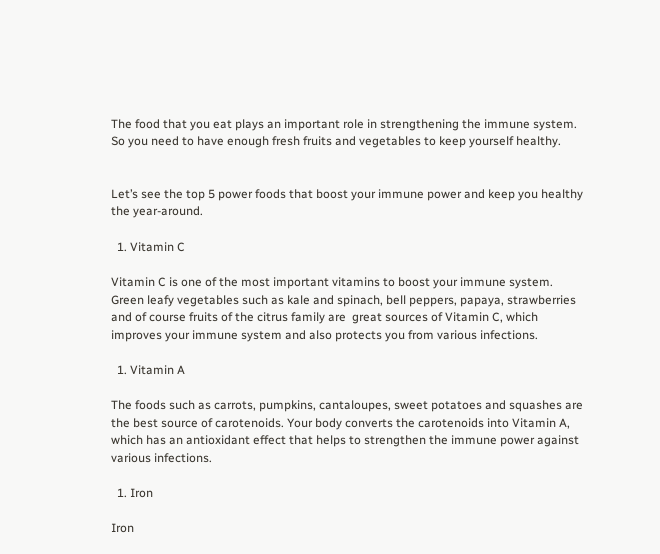The food that you eat plays an important role in strengthening the immune system. So you need to have enough fresh fruits and vegetables to keep yourself healthy.


Let’s see the top 5 power foods that boost your immune power and keep you healthy the year-around.

  1. Vitamin C

Vitamin C is one of the most important vitamins to boost your immune system. Green leafy vegetables such as kale and spinach, bell peppers, papaya, strawberries and of course fruits of the citrus family are  great sources of Vitamin C, which improves your immune system and also protects you from various infections.

  1. Vitamin A

The foods such as carrots, pumpkins, cantaloupes, sweet potatoes and squashes are the best source of carotenoids. Your body converts the carotenoids into Vitamin A, which has an antioxidant effect that helps to strengthen the immune power against various infections.

  1. Iron

Iron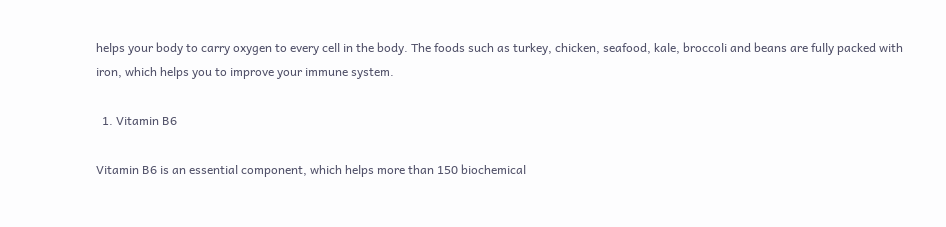helps your body to carry oxygen to every cell in the body. The foods such as turkey, chicken, seafood, kale, broccoli and beans are fully packed with iron, which helps you to improve your immune system.

  1. Vitamin B6

Vitamin B6 is an essential component, which helps more than 150 biochemical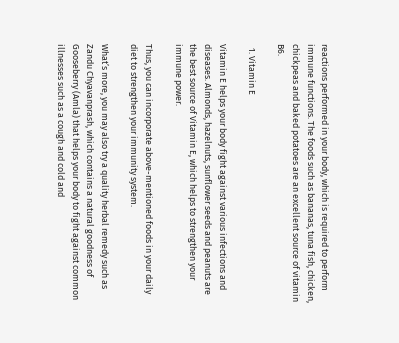reactions performed in your body, which is required to perform immune functions. The foods such as bananas, tuna fish, chicken, chickpeas and baked potatoes are an excellent source of vitamin B6.

  1. Vitamin E

Vitamin E helps your body fight against various infections and diseases. Almonds, hazelnuts, sunflower seeds and peanuts are the best source of Vitamin E, which helps to strengthen your immune power.

Thus, you can incorporate above-mentioned foods in your daily diet to strengthen your immunity system.

What’s more, you may also try a quality herbal remedy such as Zandu Chyavanprash, which contains a natural goodness of Gooseberry (Amla) that helps your body to fight against common illnesses such as a cough and cold and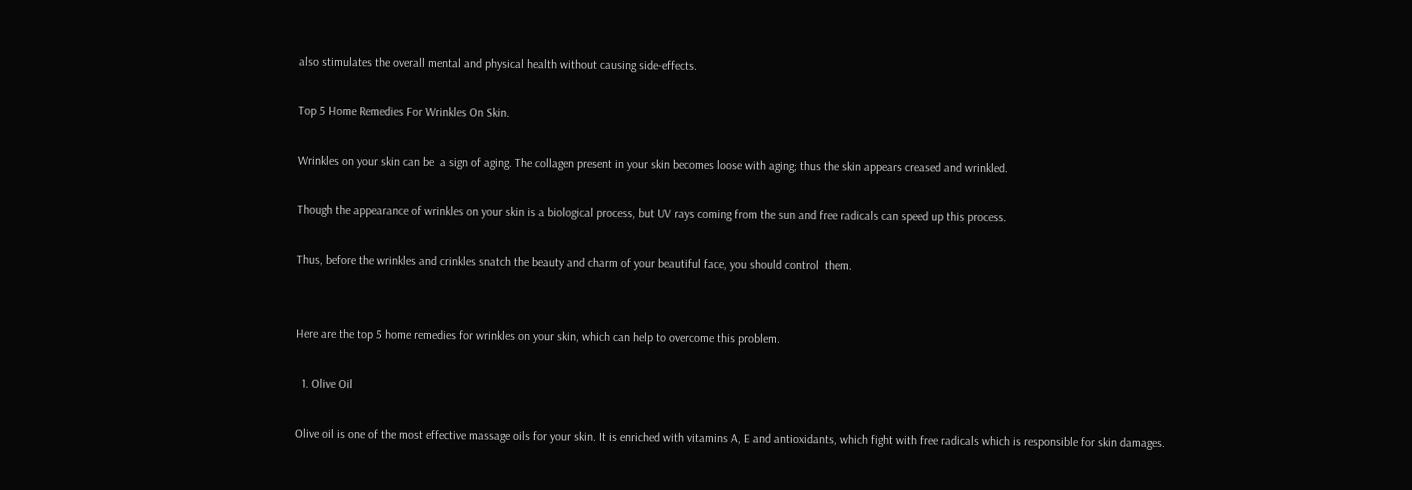also stimulates the overall mental and physical health without causing side-effects.

Top 5 Home Remedies For Wrinkles On Skin.

Wrinkles on your skin can be  a sign of aging. The collagen present in your skin becomes loose with aging; thus the skin appears creased and wrinkled.

Though the appearance of wrinkles on your skin is a biological process, but UV rays coming from the sun and free radicals can speed up this process.

Thus, before the wrinkles and crinkles snatch the beauty and charm of your beautiful face, you should control  them.


Here are the top 5 home remedies for wrinkles on your skin, which can help to overcome this problem.

  1. Olive Oil

Olive oil is one of the most effective massage oils for your skin. It is enriched with vitamins A, E and antioxidants, which fight with free radicals which is responsible for skin damages.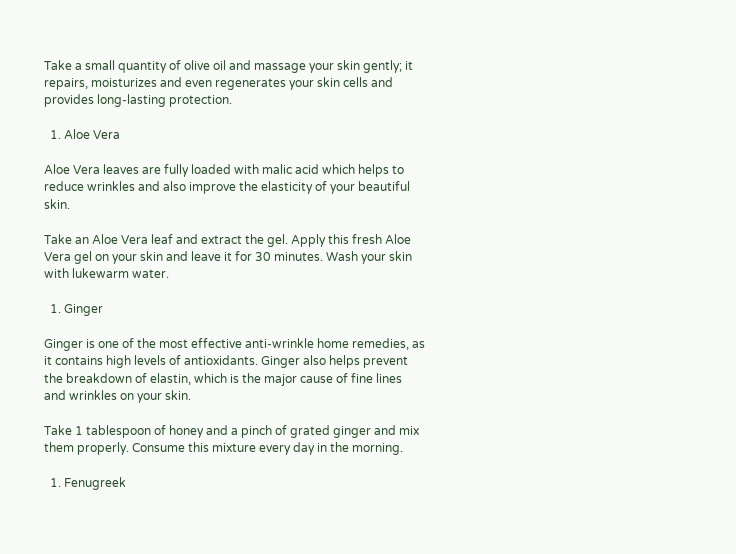Take a small quantity of olive oil and massage your skin gently; it repairs, moisturizes and even regenerates your skin cells and provides long-lasting protection.

  1. Aloe Vera

Aloe Vera leaves are fully loaded with malic acid which helps to reduce wrinkles and also improve the elasticity of your beautiful skin.

Take an Aloe Vera leaf and extract the gel. Apply this fresh Aloe Vera gel on your skin and leave it for 30 minutes. Wash your skin with lukewarm water.

  1. Ginger

Ginger is one of the most effective anti-wrinkle home remedies, as it contains high levels of antioxidants. Ginger also helps prevent the breakdown of elastin, which is the major cause of fine lines and wrinkles on your skin.

Take 1 tablespoon of honey and a pinch of grated ginger and mix them properly. Consume this mixture every day in the morning.

  1. Fenugreek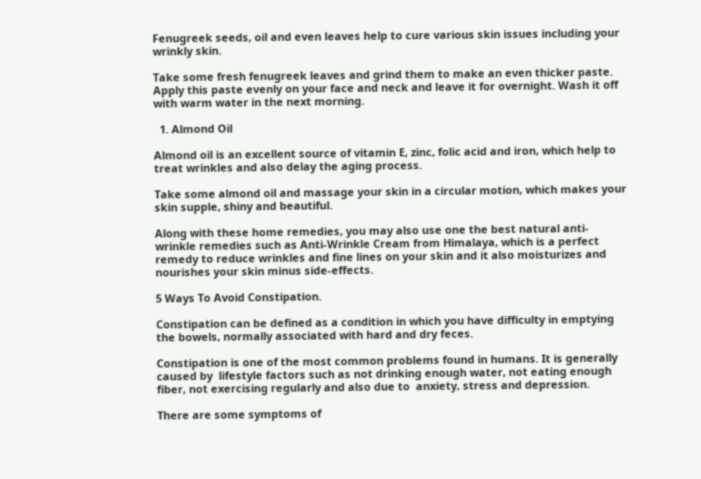Fenugreek seeds, oil and even leaves help to cure various skin issues including your wrinkly skin.

Take some fresh fenugreek leaves and grind them to make an even thicker paste. Apply this paste evenly on your face and neck and leave it for overnight. Wash it off with warm water in the next morning.

  1. Almond Oil

Almond oil is an excellent source of vitamin E, zinc, folic acid and iron, which help to treat wrinkles and also delay the aging process.

Take some almond oil and massage your skin in a circular motion, which makes your skin supple, shiny and beautiful.

Along with these home remedies, you may also use one the best natural anti-wrinkle remedies such as Anti-Wrinkle Cream from Himalaya, which is a perfect remedy to reduce wrinkles and fine lines on your skin and it also moisturizes and nourishes your skin minus side-effects.

5 Ways To Avoid Constipation.

Constipation can be defined as a condition in which you have difficulty in emptying the bowels, normally associated with hard and dry feces.

Constipation is one of the most common problems found in humans. It is generally caused by  lifestyle factors such as not drinking enough water, not eating enough fiber, not exercising regularly and also due to  anxiety, stress and depression.

There are some symptoms of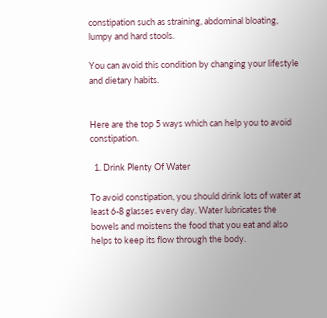constipation such as straining, abdominal bloating, lumpy and hard stools.

You can avoid this condition by changing your lifestyle and dietary habits.


Here are the top 5 ways which can help you to avoid constipation.

  1. Drink Plenty Of Water

To avoid constipation, you should drink lots of water at least 6-8 glasses every day. Water lubricates the bowels and moistens the food that you eat and also helps to keep its flow through the body.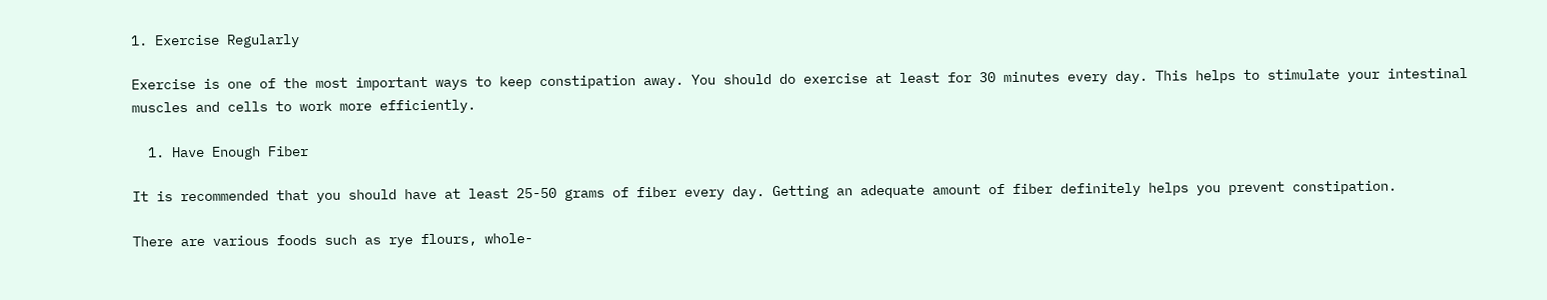1. Exercise Regularly

Exercise is one of the most important ways to keep constipation away. You should do exercise at least for 30 minutes every day. This helps to stimulate your intestinal muscles and cells to work more efficiently.

  1. Have Enough Fiber

It is recommended that you should have at least 25-50 grams of fiber every day. Getting an adequate amount of fiber definitely helps you prevent constipation.

There are various foods such as rye flours, whole-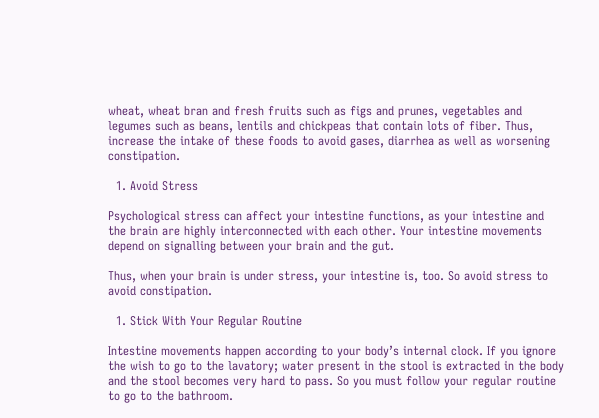wheat, wheat bran and fresh fruits such as figs and prunes, vegetables and legumes such as beans, lentils and chickpeas that contain lots of fiber. Thus, increase the intake of these foods to avoid gases, diarrhea as well as worsening constipation.

  1. Avoid Stress

Psychological stress can affect your intestine functions, as your intestine and the brain are highly interconnected with each other. Your intestine movements depend on signalling between your brain and the gut.

Thus, when your brain is under stress, your intestine is, too. So avoid stress to avoid constipation.

  1. Stick With Your Regular Routine

Intestine movements happen according to your body’s internal clock. If you ignore the wish to go to the lavatory; water present in the stool is extracted in the body and the stool becomes very hard to pass. So you must follow your regular routine to go to the bathroom.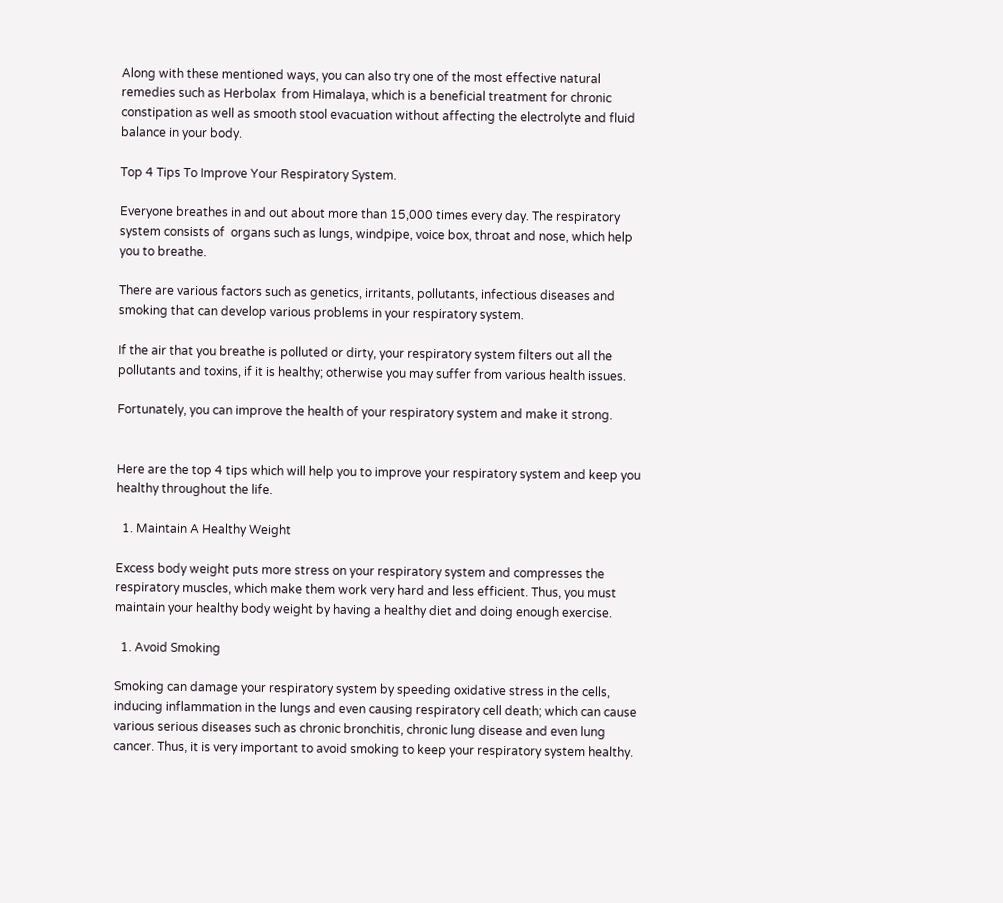Along with these mentioned ways, you can also try one of the most effective natural remedies such as Herbolax  from Himalaya, which is a beneficial treatment for chronic constipation as well as smooth stool evacuation without affecting the electrolyte and fluid balance in your body.

Top 4 Tips To Improve Your Respiratory System.

Everyone breathes in and out about more than 15,000 times every day. The respiratory system consists of  organs such as lungs, windpipe, voice box, throat and nose, which help you to breathe.

There are various factors such as genetics, irritants, pollutants, infectious diseases and smoking that can develop various problems in your respiratory system.

If the air that you breathe is polluted or dirty, your respiratory system filters out all the pollutants and toxins, if it is healthy; otherwise you may suffer from various health issues.

Fortunately, you can improve the health of your respiratory system and make it strong.


Here are the top 4 tips which will help you to improve your respiratory system and keep you healthy throughout the life.

  1. Maintain A Healthy Weight

Excess body weight puts more stress on your respiratory system and compresses the respiratory muscles, which make them work very hard and less efficient. Thus, you must maintain your healthy body weight by having a healthy diet and doing enough exercise.

  1. Avoid Smoking

Smoking can damage your respiratory system by speeding oxidative stress in the cells, inducing inflammation in the lungs and even causing respiratory cell death; which can cause various serious diseases such as chronic bronchitis, chronic lung disease and even lung cancer. Thus, it is very important to avoid smoking to keep your respiratory system healthy.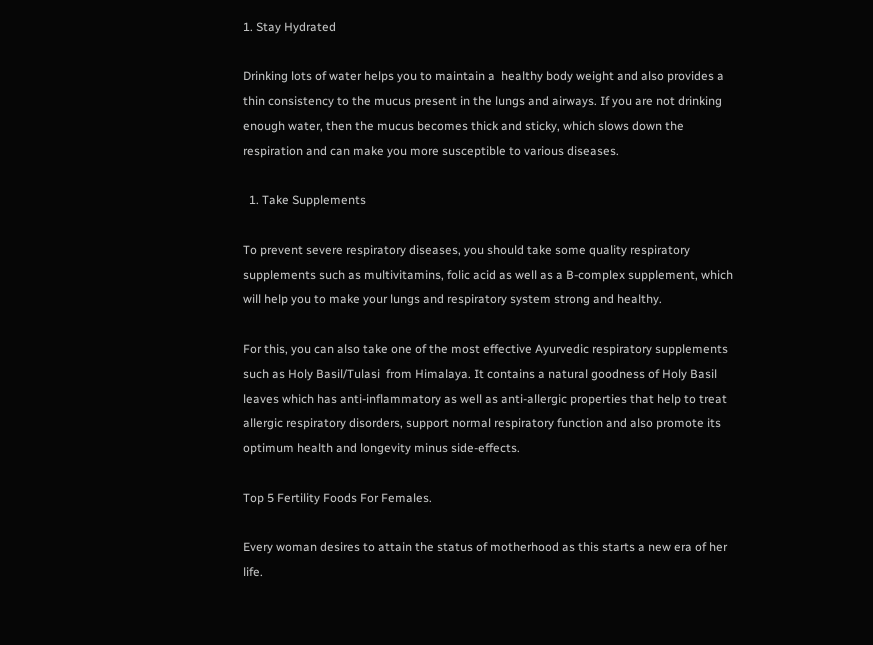1. Stay Hydrated

Drinking lots of water helps you to maintain a  healthy body weight and also provides a thin consistency to the mucus present in the lungs and airways. If you are not drinking enough water, then the mucus becomes thick and sticky, which slows down the respiration and can make you more susceptible to various diseases.

  1. Take Supplements

To prevent severe respiratory diseases, you should take some quality respiratory supplements such as multivitamins, folic acid as well as a B-complex supplement, which will help you to make your lungs and respiratory system strong and healthy.

For this, you can also take one of the most effective Ayurvedic respiratory supplements such as Holy Basil/Tulasi  from Himalaya. It contains a natural goodness of Holy Basil leaves which has anti-inflammatory as well as anti-allergic properties that help to treat allergic respiratory disorders, support normal respiratory function and also promote its optimum health and longevity minus side-effects.

Top 5 Fertility Foods For Females.

Every woman desires to attain the status of motherhood as this starts a new era of her life.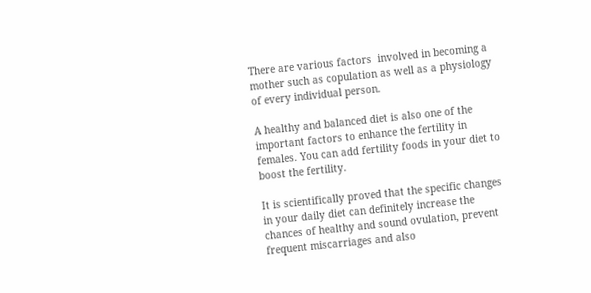There are various factors  involved in becoming a mother such as copulation as well as a physiology of every individual person.

A healthy and balanced diet is also one of the important factors to enhance the fertility in females. You can add fertility foods in your diet to boost the fertility.

It is scientifically proved that the specific changes in your daily diet can definitely increase the chances of healthy and sound ovulation, prevent frequent miscarriages and also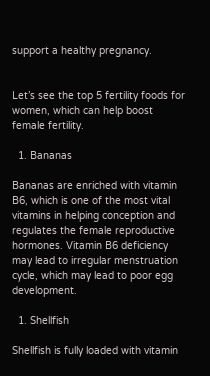support a healthy pregnancy.


Let’s see the top 5 fertility foods for women, which can help boost female fertility.

  1. Bananas

Bananas are enriched with vitamin B6, which is one of the most vital vitamins in helping conception and regulates the female reproductive hormones. Vitamin B6 deficiency may lead to irregular menstruation cycle, which may lead to poor egg development.

  1. Shellfish

Shellfish is fully loaded with vitamin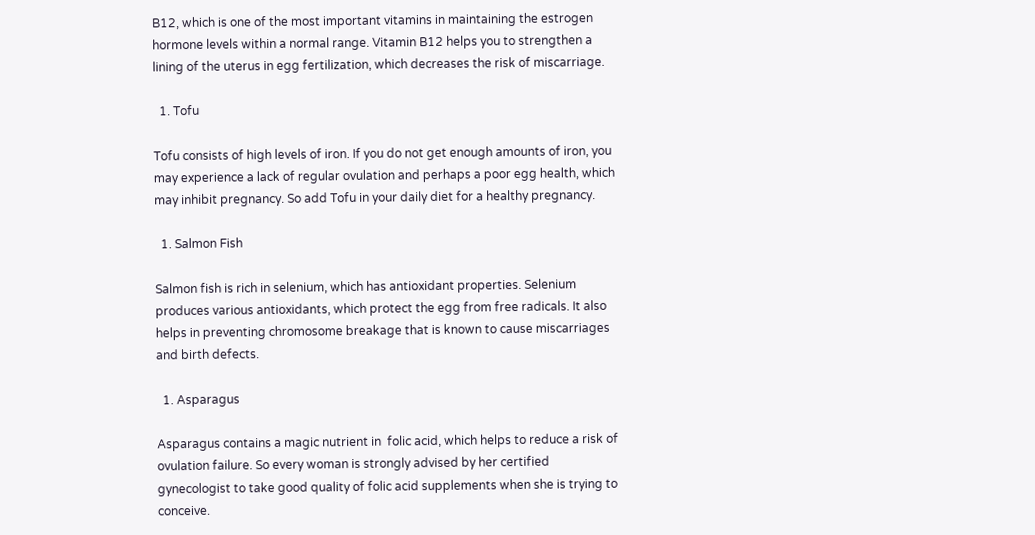B12, which is one of the most important vitamins in maintaining the estrogen hormone levels within a normal range. Vitamin B12 helps you to strengthen a lining of the uterus in egg fertilization, which decreases the risk of miscarriage.

  1. Tofu

Tofu consists of high levels of iron. If you do not get enough amounts of iron, you may experience a lack of regular ovulation and perhaps a poor egg health, which may inhibit pregnancy. So add Tofu in your daily diet for a healthy pregnancy.

  1. Salmon Fish

Salmon fish is rich in selenium, which has antioxidant properties. Selenium produces various antioxidants, which protect the egg from free radicals. It also helps in preventing chromosome breakage that is known to cause miscarriages and birth defects.

  1. Asparagus

Asparagus contains a magic nutrient in  folic acid, which helps to reduce a risk of ovulation failure. So every woman is strongly advised by her certified gynecologist to take good quality of folic acid supplements when she is trying to conceive.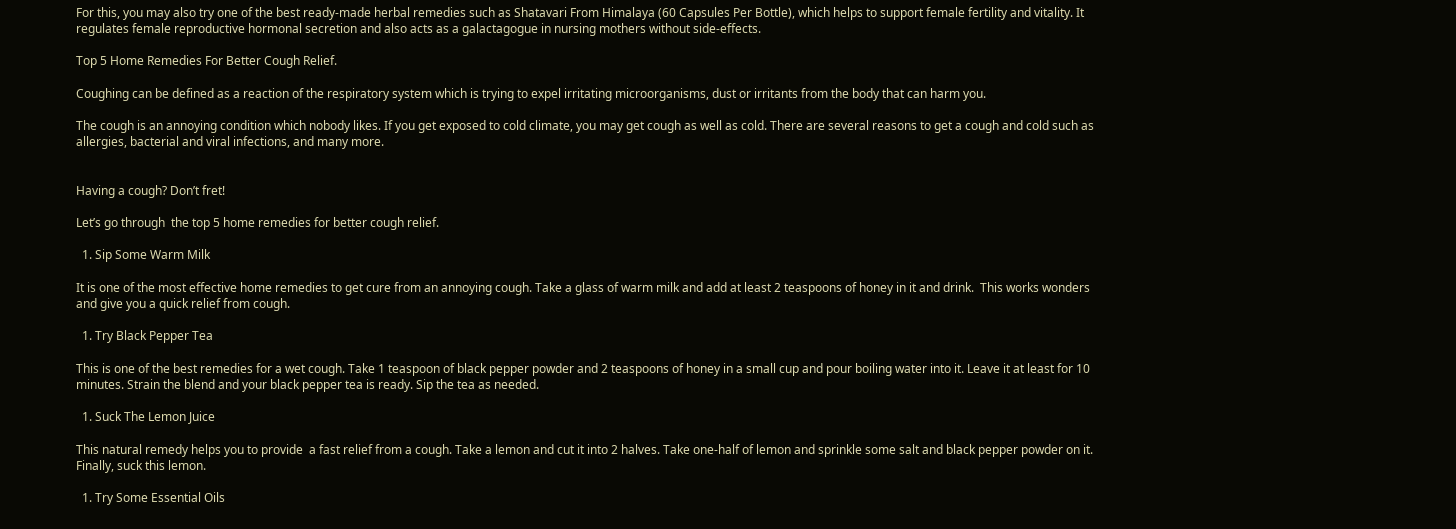For this, you may also try one of the best ready-made herbal remedies such as Shatavari From Himalaya (60 Capsules Per Bottle), which helps to support female fertility and vitality. It regulates female reproductive hormonal secretion and also acts as a galactagogue in nursing mothers without side-effects.

Top 5 Home Remedies For Better Cough Relief.

Coughing can be defined as a reaction of the respiratory system which is trying to expel irritating microorganisms, dust or irritants from the body that can harm you.

The cough is an annoying condition which nobody likes. If you get exposed to cold climate, you may get cough as well as cold. There are several reasons to get a cough and cold such as allergies, bacterial and viral infections, and many more.


Having a cough? Don’t fret!

Let’s go through  the top 5 home remedies for better cough relief.

  1. Sip Some Warm Milk

It is one of the most effective home remedies to get cure from an annoying cough. Take a glass of warm milk and add at least 2 teaspoons of honey in it and drink.  This works wonders and give you a quick relief from cough.

  1. Try Black Pepper Tea

This is one of the best remedies for a wet cough. Take 1 teaspoon of black pepper powder and 2 teaspoons of honey in a small cup and pour boiling water into it. Leave it at least for 10 minutes. Strain the blend and your black pepper tea is ready. Sip the tea as needed.

  1. Suck The Lemon Juice

This natural remedy helps you to provide  a fast relief from a cough. Take a lemon and cut it into 2 halves. Take one-half of lemon and sprinkle some salt and black pepper powder on it. Finally, suck this lemon.

  1. Try Some Essential Oils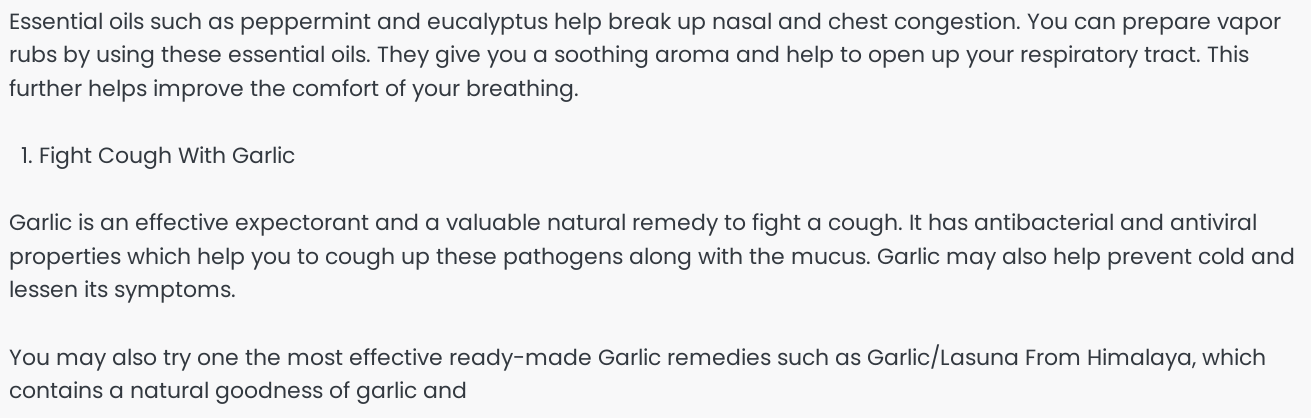Essential oils such as peppermint and eucalyptus help break up nasal and chest congestion. You can prepare vapor rubs by using these essential oils. They give you a soothing aroma and help to open up your respiratory tract. This further helps improve the comfort of your breathing.

  1. Fight Cough With Garlic

Garlic is an effective expectorant and a valuable natural remedy to fight a cough. It has antibacterial and antiviral properties which help you to cough up these pathogens along with the mucus. Garlic may also help prevent cold and lessen its symptoms.

You may also try one the most effective ready-made Garlic remedies such as Garlic/Lasuna From Himalaya, which contains a natural goodness of garlic and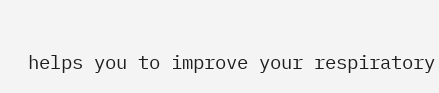helps you to improve your respiratory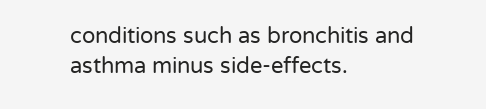conditions such as bronchitis and asthma minus side-effects.